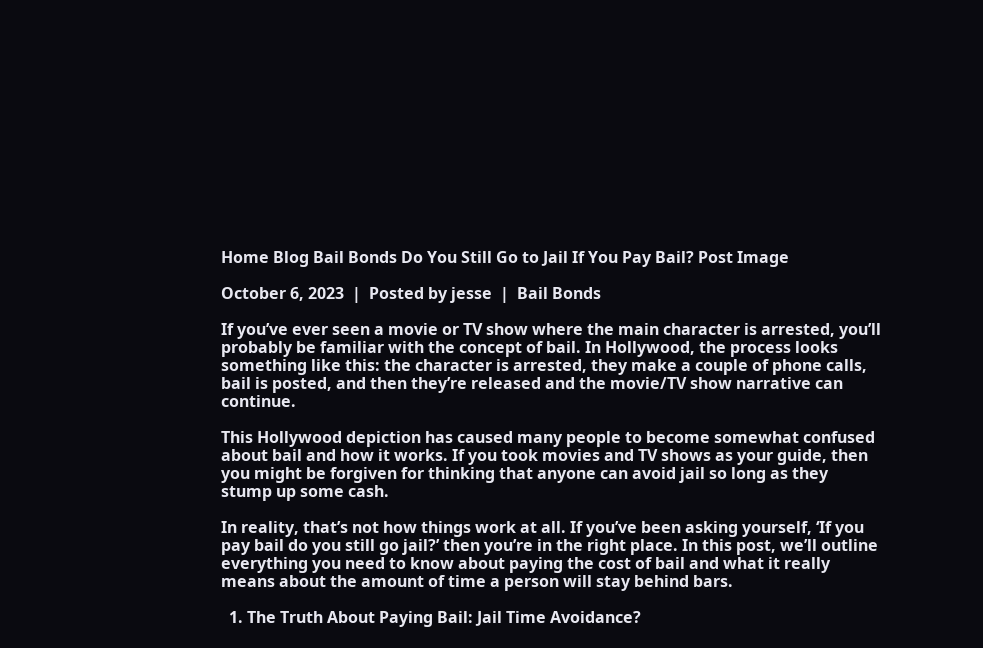Home Blog Bail Bonds Do You Still Go to Jail If You Pay Bail? Post Image

October 6, 2023  |  Posted by jesse  |  Bail Bonds

If you’ve ever seen a movie or TV show where the main character is arrested, you’ll probably be familiar with the concept of bail. In Hollywood, the process looks something like this: the character is arrested, they make a couple of phone calls, bail is posted, and then they’re released and the movie/TV show narrative can continue.

This Hollywood depiction has caused many people to become somewhat confused about bail and how it works. If you took movies and TV shows as your guide, then you might be forgiven for thinking that anyone can avoid jail so long as they stump up some cash.

In reality, that’s not how things work at all. If you’ve been asking yourself, ‘If you pay bail do you still go jail?’ then you’re in the right place. In this post, we’ll outline everything you need to know about paying the cost of bail and what it really means about the amount of time a person will stay behind bars.

  1. The Truth About Paying Bail: Jail Time Avoidance?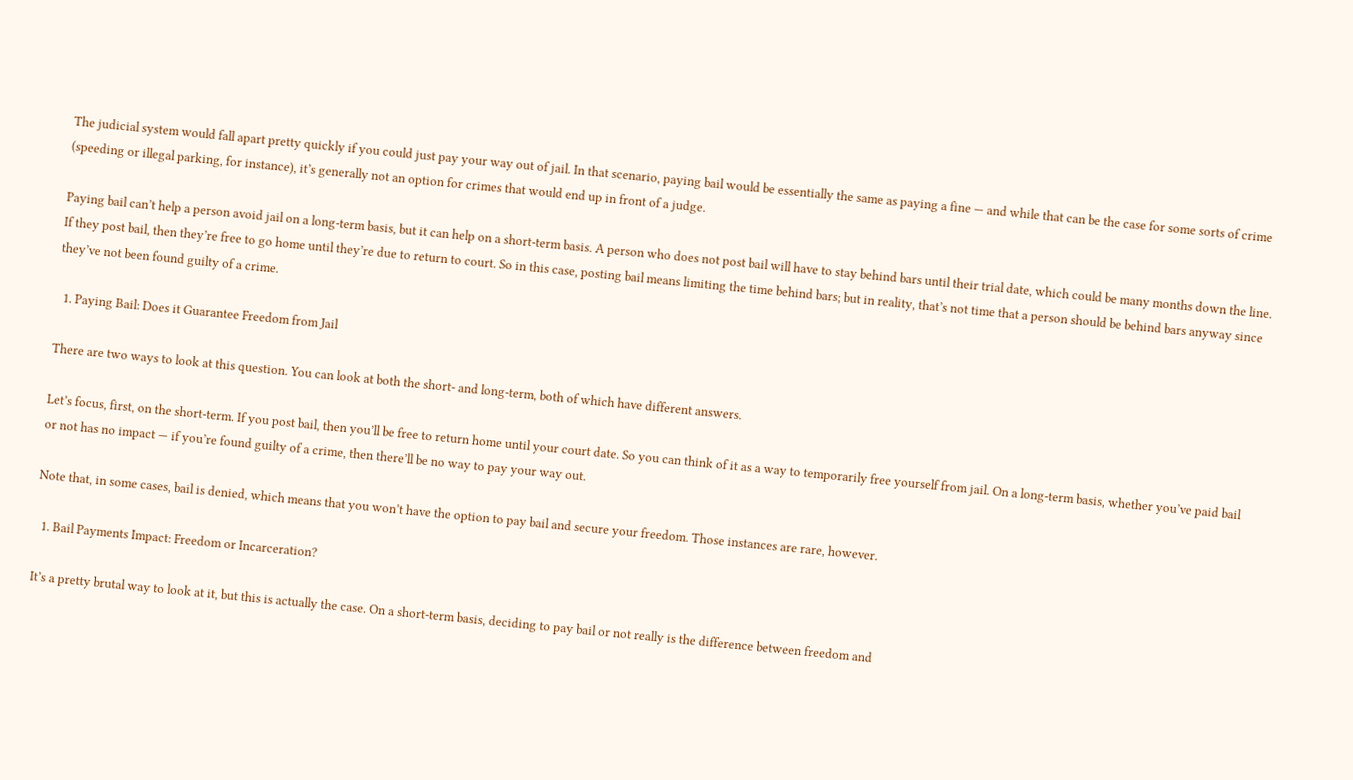The judicial system would fall apart pretty quickly if you could just pay your way out of jail. In that scenario, paying bail would be essentially the same as paying a fine — and while that can be the case for some sorts of crime (speeding or illegal parking, for instance), it’s generally not an option for crimes that would end up in front of a judge.

Paying bail can’t help a person avoid jail on a long-term basis, but it can help on a short-term basis. A person who does not post bail will have to stay behind bars until their trial date, which could be many months down the line. If they post bail, then they’re free to go home until they’re due to return to court. So in this case, posting bail means limiting the time behind bars; but in reality, that’s not time that a person should be behind bars anyway since they’ve not been found guilty of a crime.

  1. Paying Bail: Does it Guarantee Freedom from Jail

There are two ways to look at this question. You can look at both the short- and long-term, both of which have different answers.

Let’s focus, first, on the short-term. If you post bail, then you’ll be free to return home until your court date. So you can think of it as a way to temporarily free yourself from jail. On a long-term basis, whether you’ve paid bail or not has no impact — if you’re found guilty of a crime, then there’ll be no way to pay your way out.

Note that, in some cases, bail is denied, which means that you won’t have the option to pay bail and secure your freedom. Those instances are rare, however.

  1. Bail Payments Impact: Freedom or Incarceration?

It’s a pretty brutal way to look at it, but this is actually the case. On a short-term basis, deciding to pay bail or not really is the difference between freedom and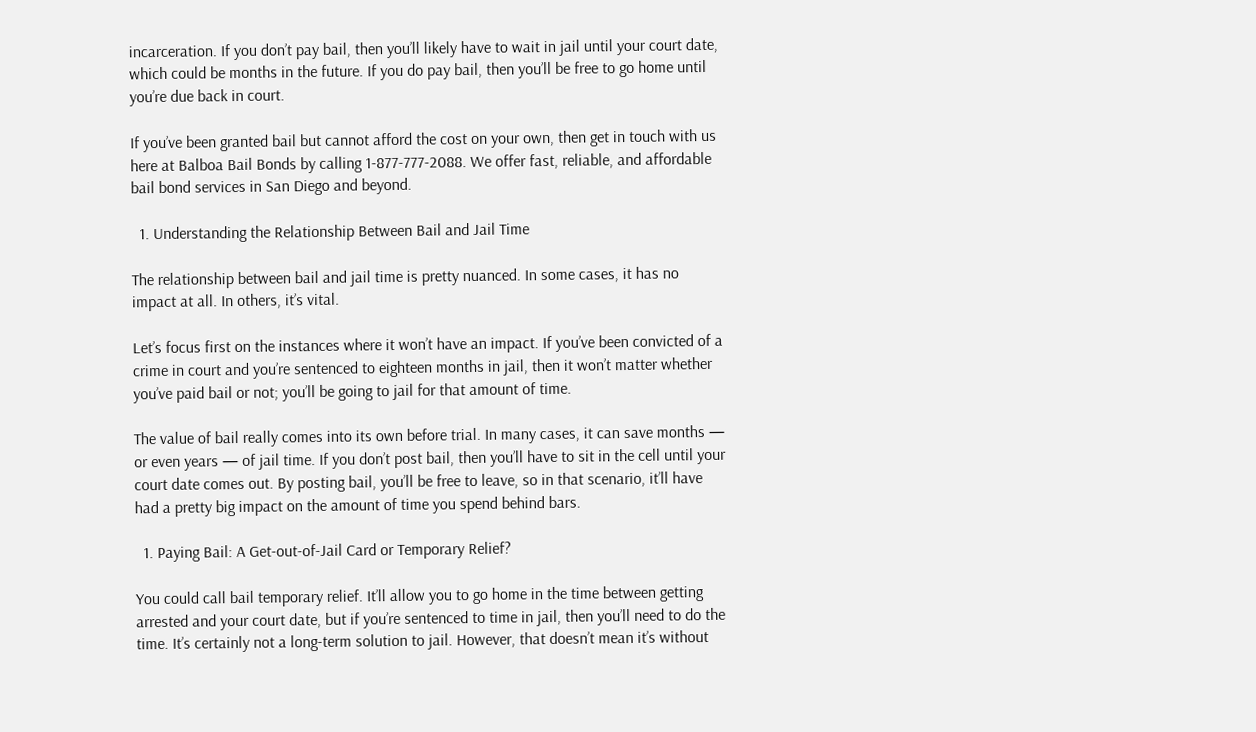incarceration. If you don’t pay bail, then you’ll likely have to wait in jail until your court date, which could be months in the future. If you do pay bail, then you’ll be free to go home until you’re due back in court.

If you’ve been granted bail but cannot afford the cost on your own, then get in touch with us here at Balboa Bail Bonds by calling 1-877-777-2088. We offer fast, reliable, and affordable bail bond services in San Diego and beyond.

  1. Understanding the Relationship Between Bail and Jail Time

The relationship between bail and jail time is pretty nuanced. In some cases, it has no impact at all. In others, it’s vital.

Let’s focus first on the instances where it won’t have an impact. If you’ve been convicted of a crime in court and you’re sentenced to eighteen months in jail, then it won’t matter whether you’ve paid bail or not; you’ll be going to jail for that amount of time.

The value of bail really comes into its own before trial. In many cases, it can save months — or even years — of jail time. If you don’t post bail, then you’ll have to sit in the cell until your court date comes out. By posting bail, you’ll be free to leave, so in that scenario, it’ll have had a pretty big impact on the amount of time you spend behind bars.

  1. Paying Bail: A Get-out-of-Jail Card or Temporary Relief?

You could call bail temporary relief. It’ll allow you to go home in the time between getting arrested and your court date, but if you’re sentenced to time in jail, then you’ll need to do the time. It’s certainly not a long-term solution to jail. However, that doesn’t mean it’s without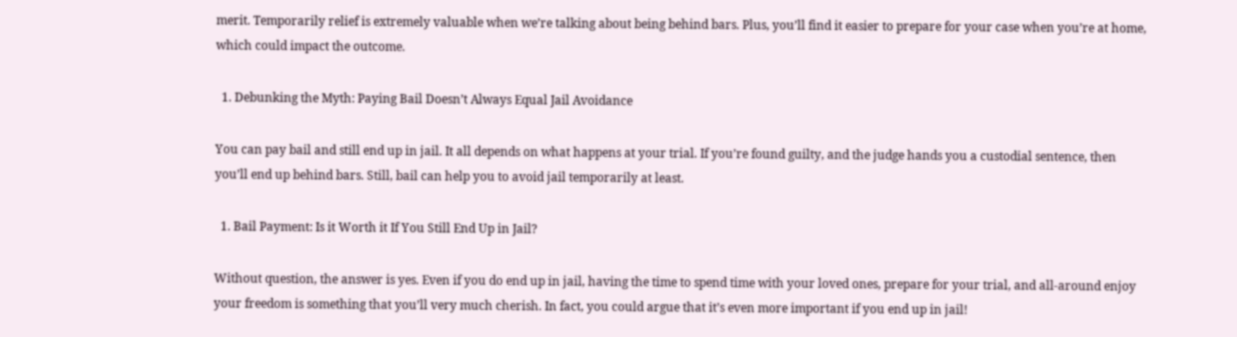merit. Temporarily relief is extremely valuable when we’re talking about being behind bars. Plus, you’ll find it easier to prepare for your case when you’re at home, which could impact the outcome.

  1. Debunking the Myth: Paying Bail Doesn’t Always Equal Jail Avoidance

You can pay bail and still end up in jail. It all depends on what happens at your trial. If you’re found guilty, and the judge hands you a custodial sentence, then you’ll end up behind bars. Still, bail can help you to avoid jail temporarily at least.

  1. Bail Payment: Is it Worth it If You Still End Up in Jail?

Without question, the answer is yes. Even if you do end up in jail, having the time to spend time with your loved ones, prepare for your trial, and all-around enjoy your freedom is something that you’ll very much cherish. In fact, you could argue that it’s even more important if you end up in jail!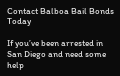Contact Balboa Bail Bonds Today

If you’ve been arrested in San Diego and need some help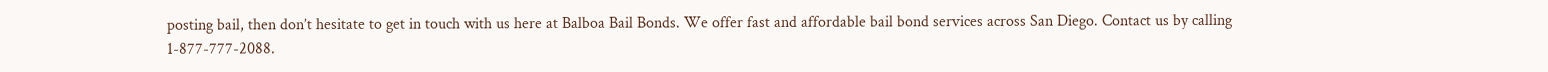posting bail, then don’t hesitate to get in touch with us here at Balboa Bail Bonds. We offer fast and affordable bail bond services across San Diego. Contact us by calling 1-877-777-2088.